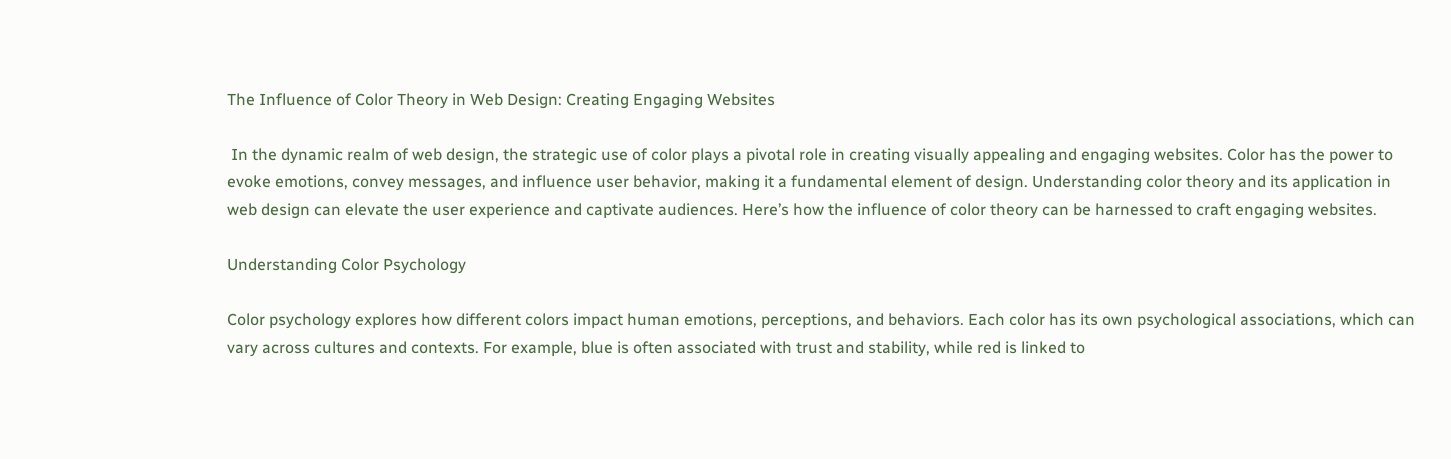The Influence of Color Theory in Web Design: Creating Engaging Websites

 In the dynamic realm of web design, the strategic use of color plays a pivotal role in creating visually appealing and engaging websites. Color has the power to evoke emotions, convey messages, and influence user behavior, making it a fundamental element of design. Understanding color theory and its application in web design can elevate the user experience and captivate audiences. Here’s how the influence of color theory can be harnessed to craft engaging websites.

Understanding Color Psychology

Color psychology explores how different colors impact human emotions, perceptions, and behaviors. Each color has its own psychological associations, which can vary across cultures and contexts. For example, blue is often associated with trust and stability, while red is linked to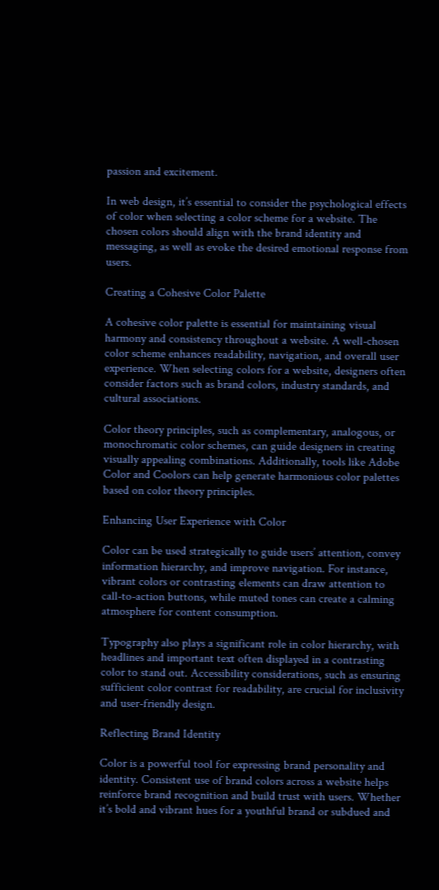passion and excitement.

In web design, it’s essential to consider the psychological effects of color when selecting a color scheme for a website. The chosen colors should align with the brand identity and messaging, as well as evoke the desired emotional response from users.

Creating a Cohesive Color Palette

A cohesive color palette is essential for maintaining visual harmony and consistency throughout a website. A well-chosen color scheme enhances readability, navigation, and overall user experience. When selecting colors for a website, designers often consider factors such as brand colors, industry standards, and cultural associations.

Color theory principles, such as complementary, analogous, or monochromatic color schemes, can guide designers in creating visually appealing combinations. Additionally, tools like Adobe Color and Coolors can help generate harmonious color palettes based on color theory principles.

Enhancing User Experience with Color

Color can be used strategically to guide users’ attention, convey information hierarchy, and improve navigation. For instance, vibrant colors or contrasting elements can draw attention to call-to-action buttons, while muted tones can create a calming atmosphere for content consumption.

Typography also plays a significant role in color hierarchy, with headlines and important text often displayed in a contrasting color to stand out. Accessibility considerations, such as ensuring sufficient color contrast for readability, are crucial for inclusivity and user-friendly design.

Reflecting Brand Identity

Color is a powerful tool for expressing brand personality and identity. Consistent use of brand colors across a website helps reinforce brand recognition and build trust with users. Whether it’s bold and vibrant hues for a youthful brand or subdued and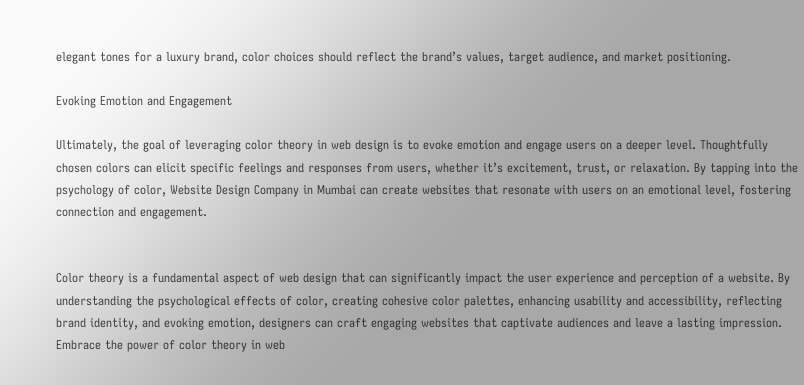elegant tones for a luxury brand, color choices should reflect the brand’s values, target audience, and market positioning.

Evoking Emotion and Engagement

Ultimately, the goal of leveraging color theory in web design is to evoke emotion and engage users on a deeper level. Thoughtfully chosen colors can elicit specific feelings and responses from users, whether it’s excitement, trust, or relaxation. By tapping into the psychology of color, Website Design Company in Mumbai can create websites that resonate with users on an emotional level, fostering connection and engagement.


Color theory is a fundamental aspect of web design that can significantly impact the user experience and perception of a website. By understanding the psychological effects of color, creating cohesive color palettes, enhancing usability and accessibility, reflecting brand identity, and evoking emotion, designers can craft engaging websites that captivate audiences and leave a lasting impression. Embrace the power of color theory in web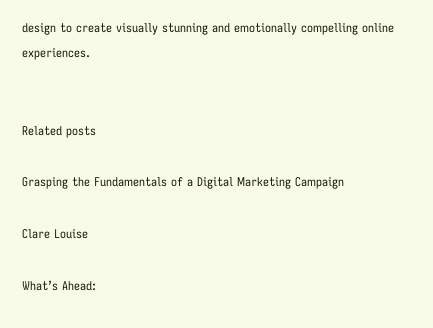design to create visually stunning and emotionally compelling online experiences.


Related posts

Grasping the Fundamentals of a Digital Marketing Campaign

Clare Louise

What’s Ahead: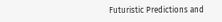Futuristic Predictions and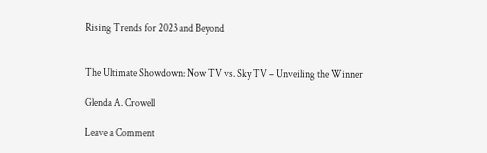Rising Trends for 2023 and Beyond


The Ultimate Showdown: Now TV vs. Sky TV – Unveiling the Winner

Glenda A. Crowell

Leave a Comment